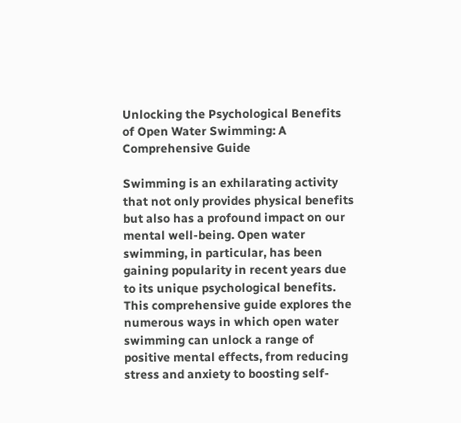Unlocking the Psychological Benefits of Open Water Swimming: A Comprehensive Guide

Swimming is an exhilarating activity that not only provides physical benefits but also has a profound impact on our mental well-being. Open water swimming, in particular, has been gaining popularity in recent years due to its unique psychological benefits. This comprehensive guide explores the numerous ways in which open water swimming can unlock a range of positive mental effects, from reducing stress and anxiety to boosting self-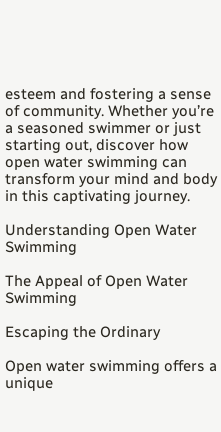esteem and fostering a sense of community. Whether you’re a seasoned swimmer or just starting out, discover how open water swimming can transform your mind and body in this captivating journey.

Understanding Open Water Swimming

The Appeal of Open Water Swimming

Escaping the Ordinary

Open water swimming offers a unique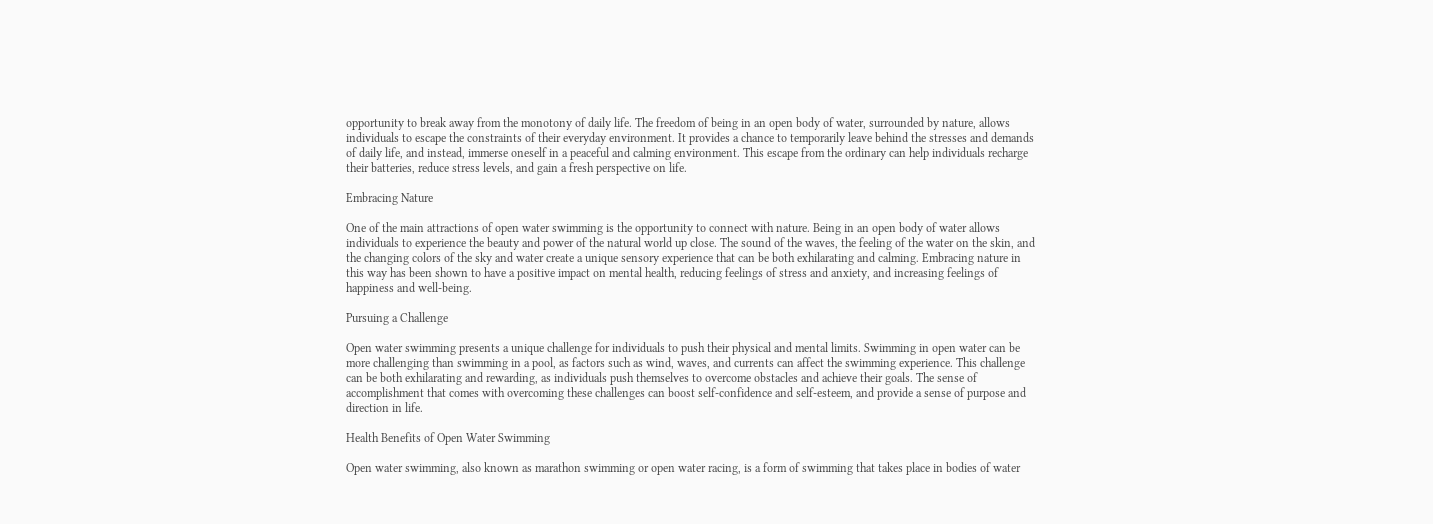opportunity to break away from the monotony of daily life. The freedom of being in an open body of water, surrounded by nature, allows individuals to escape the constraints of their everyday environment. It provides a chance to temporarily leave behind the stresses and demands of daily life, and instead, immerse oneself in a peaceful and calming environment. This escape from the ordinary can help individuals recharge their batteries, reduce stress levels, and gain a fresh perspective on life.

Embracing Nature

One of the main attractions of open water swimming is the opportunity to connect with nature. Being in an open body of water allows individuals to experience the beauty and power of the natural world up close. The sound of the waves, the feeling of the water on the skin, and the changing colors of the sky and water create a unique sensory experience that can be both exhilarating and calming. Embracing nature in this way has been shown to have a positive impact on mental health, reducing feelings of stress and anxiety, and increasing feelings of happiness and well-being.

Pursuing a Challenge

Open water swimming presents a unique challenge for individuals to push their physical and mental limits. Swimming in open water can be more challenging than swimming in a pool, as factors such as wind, waves, and currents can affect the swimming experience. This challenge can be both exhilarating and rewarding, as individuals push themselves to overcome obstacles and achieve their goals. The sense of accomplishment that comes with overcoming these challenges can boost self-confidence and self-esteem, and provide a sense of purpose and direction in life.

Health Benefits of Open Water Swimming

Open water swimming, also known as marathon swimming or open water racing, is a form of swimming that takes place in bodies of water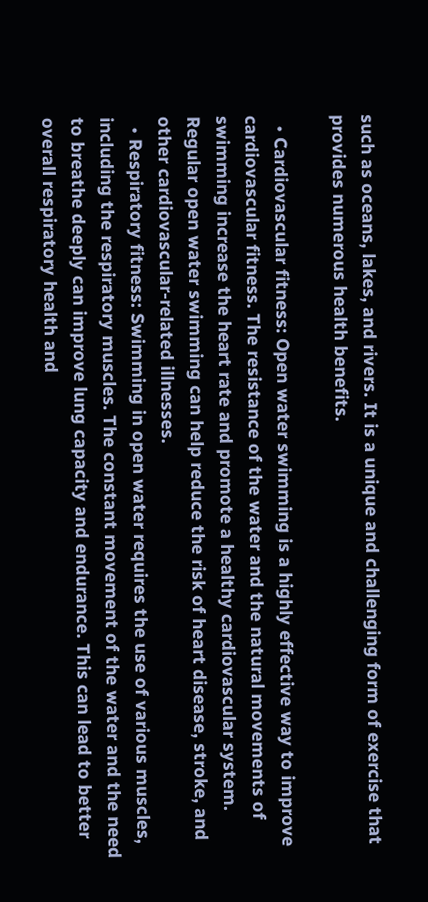such as oceans, lakes, and rivers. It is a unique and challenging form of exercise that provides numerous health benefits.

  • Cardiovascular fitness: Open water swimming is a highly effective way to improve cardiovascular fitness. The resistance of the water and the natural movements of swimming increase the heart rate and promote a healthy cardiovascular system. Regular open water swimming can help reduce the risk of heart disease, stroke, and other cardiovascular-related illnesses.
  • Respiratory fitness: Swimming in open water requires the use of various muscles, including the respiratory muscles. The constant movement of the water and the need to breathe deeply can improve lung capacity and endurance. This can lead to better overall respiratory health and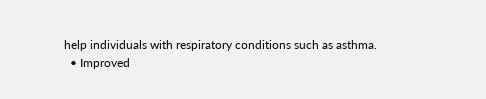help individuals with respiratory conditions such as asthma.
  • Improved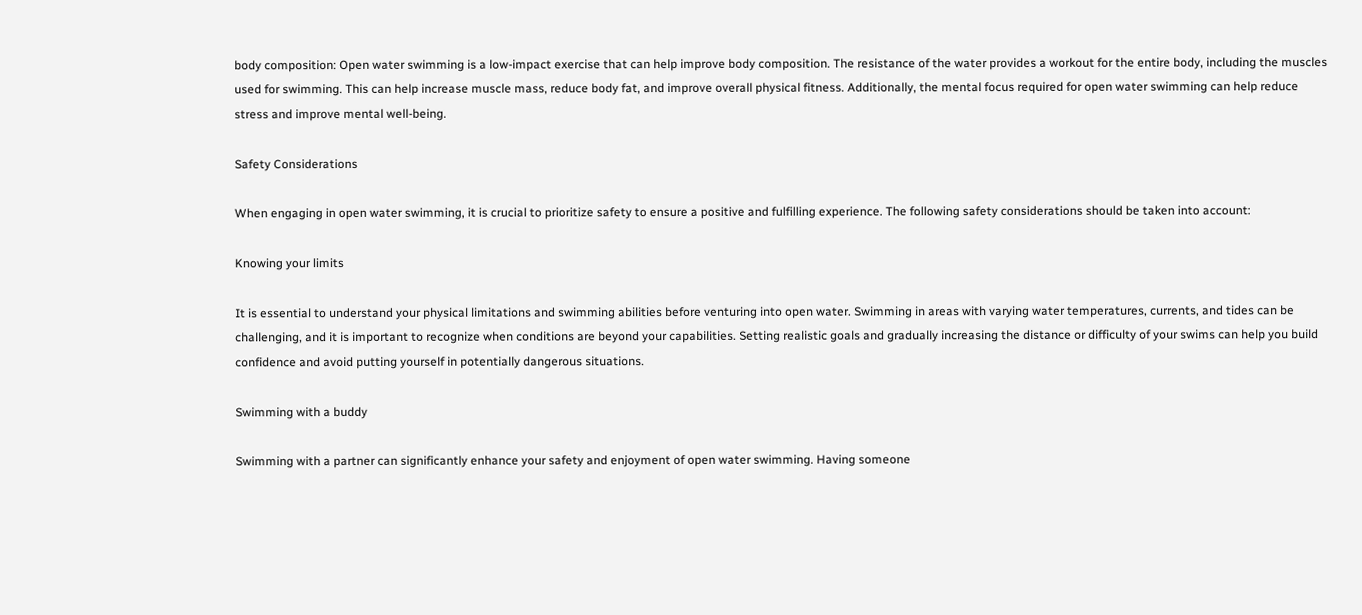body composition: Open water swimming is a low-impact exercise that can help improve body composition. The resistance of the water provides a workout for the entire body, including the muscles used for swimming. This can help increase muscle mass, reduce body fat, and improve overall physical fitness. Additionally, the mental focus required for open water swimming can help reduce stress and improve mental well-being.

Safety Considerations

When engaging in open water swimming, it is crucial to prioritize safety to ensure a positive and fulfilling experience. The following safety considerations should be taken into account:

Knowing your limits

It is essential to understand your physical limitations and swimming abilities before venturing into open water. Swimming in areas with varying water temperatures, currents, and tides can be challenging, and it is important to recognize when conditions are beyond your capabilities. Setting realistic goals and gradually increasing the distance or difficulty of your swims can help you build confidence and avoid putting yourself in potentially dangerous situations.

Swimming with a buddy

Swimming with a partner can significantly enhance your safety and enjoyment of open water swimming. Having someone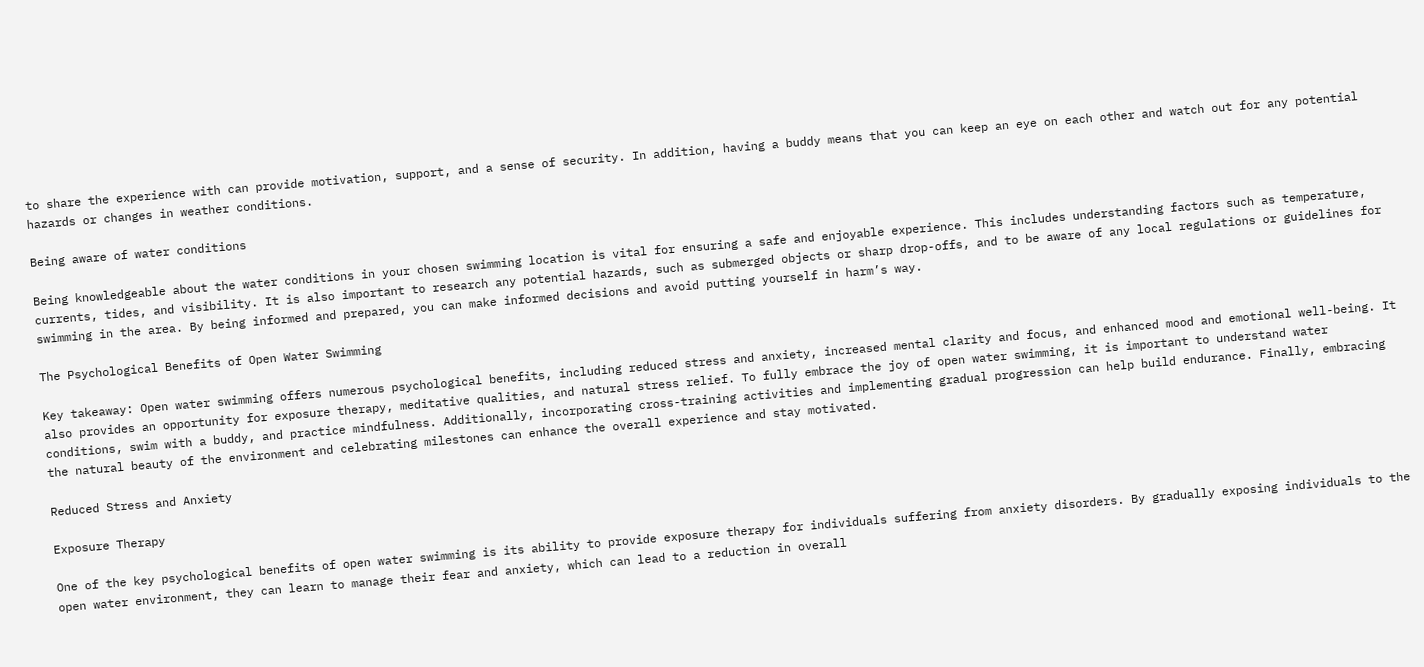to share the experience with can provide motivation, support, and a sense of security. In addition, having a buddy means that you can keep an eye on each other and watch out for any potential hazards or changes in weather conditions.

Being aware of water conditions

Being knowledgeable about the water conditions in your chosen swimming location is vital for ensuring a safe and enjoyable experience. This includes understanding factors such as temperature, currents, tides, and visibility. It is also important to research any potential hazards, such as submerged objects or sharp drop-offs, and to be aware of any local regulations or guidelines for swimming in the area. By being informed and prepared, you can make informed decisions and avoid putting yourself in harm’s way.

The Psychological Benefits of Open Water Swimming

Key takeaway: Open water swimming offers numerous psychological benefits, including reduced stress and anxiety, increased mental clarity and focus, and enhanced mood and emotional well-being. It also provides an opportunity for exposure therapy, meditative qualities, and natural stress relief. To fully embrace the joy of open water swimming, it is important to understand water conditions, swim with a buddy, and practice mindfulness. Additionally, incorporating cross-training activities and implementing gradual progression can help build endurance. Finally, embracing the natural beauty of the environment and celebrating milestones can enhance the overall experience and stay motivated.

Reduced Stress and Anxiety

Exposure Therapy

One of the key psychological benefits of open water swimming is its ability to provide exposure therapy for individuals suffering from anxiety disorders. By gradually exposing individuals to the open water environment, they can learn to manage their fear and anxiety, which can lead to a reduction in overall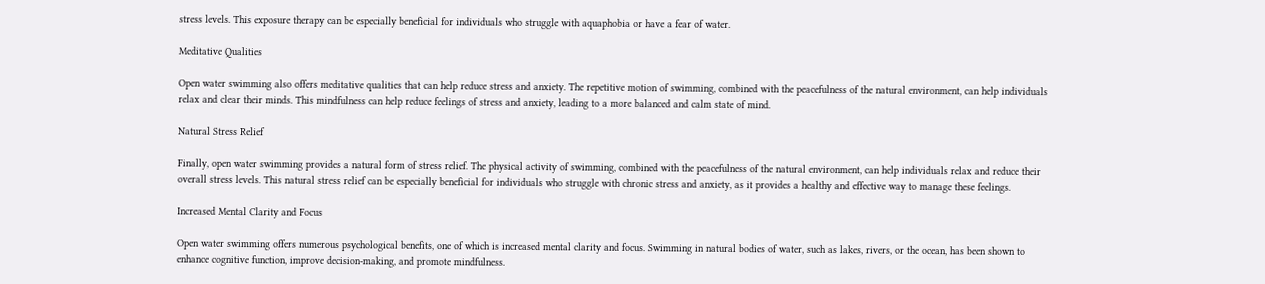stress levels. This exposure therapy can be especially beneficial for individuals who struggle with aquaphobia or have a fear of water.

Meditative Qualities

Open water swimming also offers meditative qualities that can help reduce stress and anxiety. The repetitive motion of swimming, combined with the peacefulness of the natural environment, can help individuals relax and clear their minds. This mindfulness can help reduce feelings of stress and anxiety, leading to a more balanced and calm state of mind.

Natural Stress Relief

Finally, open water swimming provides a natural form of stress relief. The physical activity of swimming, combined with the peacefulness of the natural environment, can help individuals relax and reduce their overall stress levels. This natural stress relief can be especially beneficial for individuals who struggle with chronic stress and anxiety, as it provides a healthy and effective way to manage these feelings.

Increased Mental Clarity and Focus

Open water swimming offers numerous psychological benefits, one of which is increased mental clarity and focus. Swimming in natural bodies of water, such as lakes, rivers, or the ocean, has been shown to enhance cognitive function, improve decision-making, and promote mindfulness.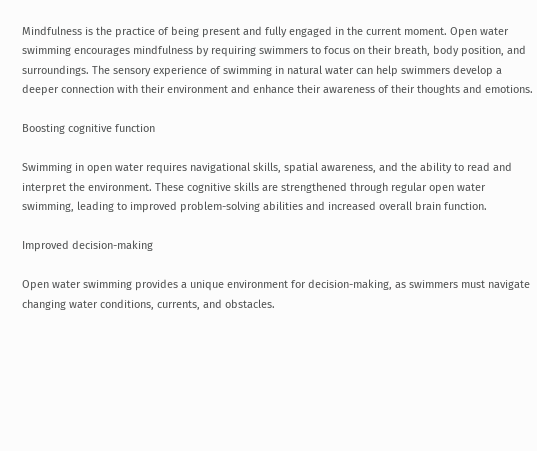Mindfulness is the practice of being present and fully engaged in the current moment. Open water swimming encourages mindfulness by requiring swimmers to focus on their breath, body position, and surroundings. The sensory experience of swimming in natural water can help swimmers develop a deeper connection with their environment and enhance their awareness of their thoughts and emotions.

Boosting cognitive function

Swimming in open water requires navigational skills, spatial awareness, and the ability to read and interpret the environment. These cognitive skills are strengthened through regular open water swimming, leading to improved problem-solving abilities and increased overall brain function.

Improved decision-making

Open water swimming provides a unique environment for decision-making, as swimmers must navigate changing water conditions, currents, and obstacles.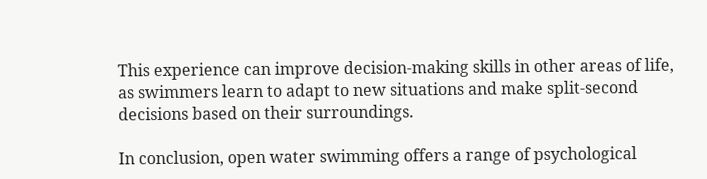This experience can improve decision-making skills in other areas of life, as swimmers learn to adapt to new situations and make split-second decisions based on their surroundings.

In conclusion, open water swimming offers a range of psychological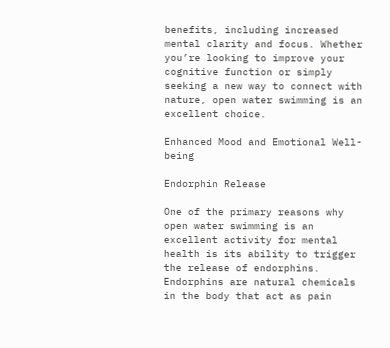benefits, including increased mental clarity and focus. Whether you’re looking to improve your cognitive function or simply seeking a new way to connect with nature, open water swimming is an excellent choice.

Enhanced Mood and Emotional Well-being

Endorphin Release

One of the primary reasons why open water swimming is an excellent activity for mental health is its ability to trigger the release of endorphins. Endorphins are natural chemicals in the body that act as pain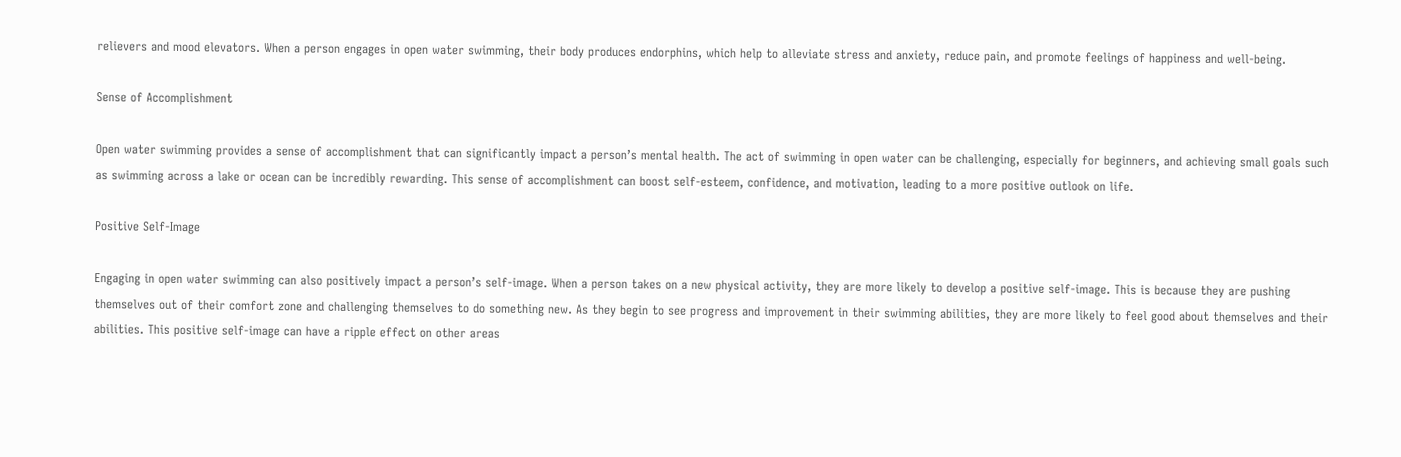relievers and mood elevators. When a person engages in open water swimming, their body produces endorphins, which help to alleviate stress and anxiety, reduce pain, and promote feelings of happiness and well-being.

Sense of Accomplishment

Open water swimming provides a sense of accomplishment that can significantly impact a person’s mental health. The act of swimming in open water can be challenging, especially for beginners, and achieving small goals such as swimming across a lake or ocean can be incredibly rewarding. This sense of accomplishment can boost self-esteem, confidence, and motivation, leading to a more positive outlook on life.

Positive Self-Image

Engaging in open water swimming can also positively impact a person’s self-image. When a person takes on a new physical activity, they are more likely to develop a positive self-image. This is because they are pushing themselves out of their comfort zone and challenging themselves to do something new. As they begin to see progress and improvement in their swimming abilities, they are more likely to feel good about themselves and their abilities. This positive self-image can have a ripple effect on other areas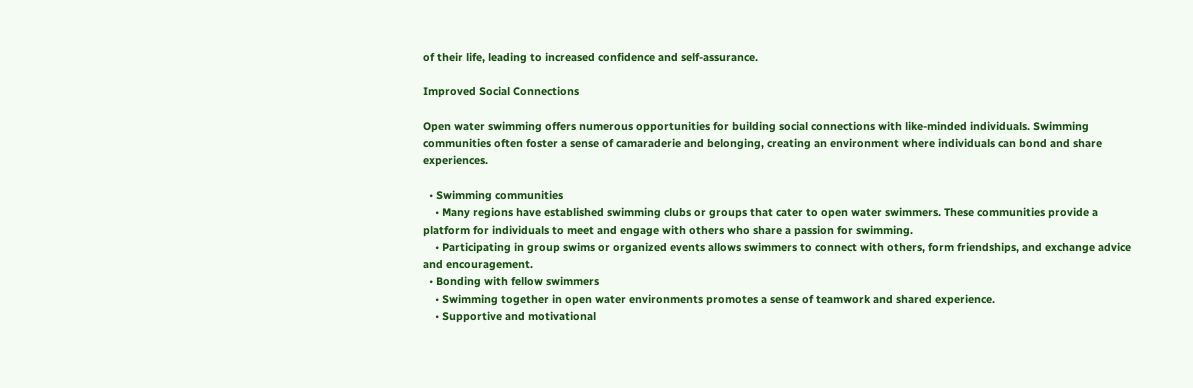of their life, leading to increased confidence and self-assurance.

Improved Social Connections

Open water swimming offers numerous opportunities for building social connections with like-minded individuals. Swimming communities often foster a sense of camaraderie and belonging, creating an environment where individuals can bond and share experiences.

  • Swimming communities
    • Many regions have established swimming clubs or groups that cater to open water swimmers. These communities provide a platform for individuals to meet and engage with others who share a passion for swimming.
    • Participating in group swims or organized events allows swimmers to connect with others, form friendships, and exchange advice and encouragement.
  • Bonding with fellow swimmers
    • Swimming together in open water environments promotes a sense of teamwork and shared experience.
    • Supportive and motivational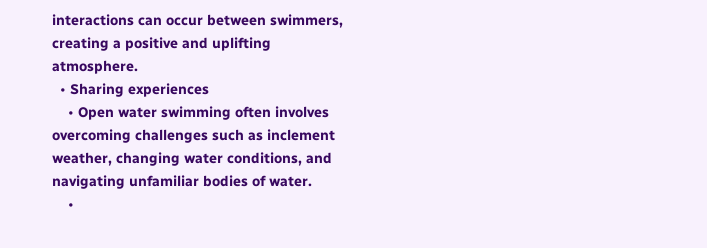interactions can occur between swimmers, creating a positive and uplifting atmosphere.
  • Sharing experiences
    • Open water swimming often involves overcoming challenges such as inclement weather, changing water conditions, and navigating unfamiliar bodies of water.
    •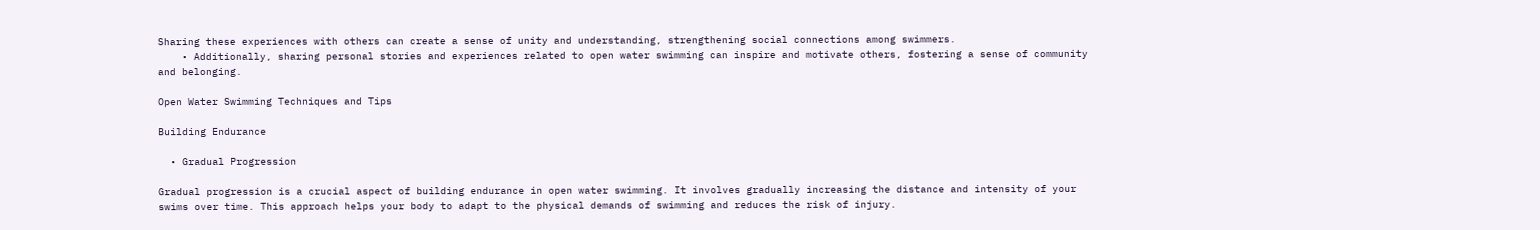Sharing these experiences with others can create a sense of unity and understanding, strengthening social connections among swimmers.
    • Additionally, sharing personal stories and experiences related to open water swimming can inspire and motivate others, fostering a sense of community and belonging.

Open Water Swimming Techniques and Tips

Building Endurance

  • Gradual Progression

Gradual progression is a crucial aspect of building endurance in open water swimming. It involves gradually increasing the distance and intensity of your swims over time. This approach helps your body to adapt to the physical demands of swimming and reduces the risk of injury.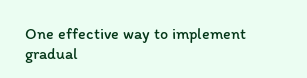One effective way to implement gradual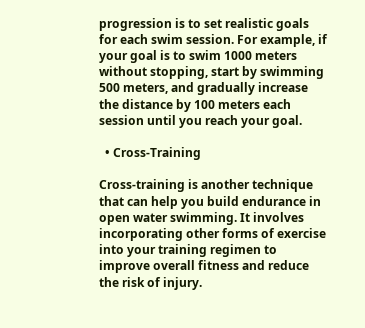progression is to set realistic goals for each swim session. For example, if your goal is to swim 1000 meters without stopping, start by swimming 500 meters, and gradually increase the distance by 100 meters each session until you reach your goal.

  • Cross-Training

Cross-training is another technique that can help you build endurance in open water swimming. It involves incorporating other forms of exercise into your training regimen to improve overall fitness and reduce the risk of injury.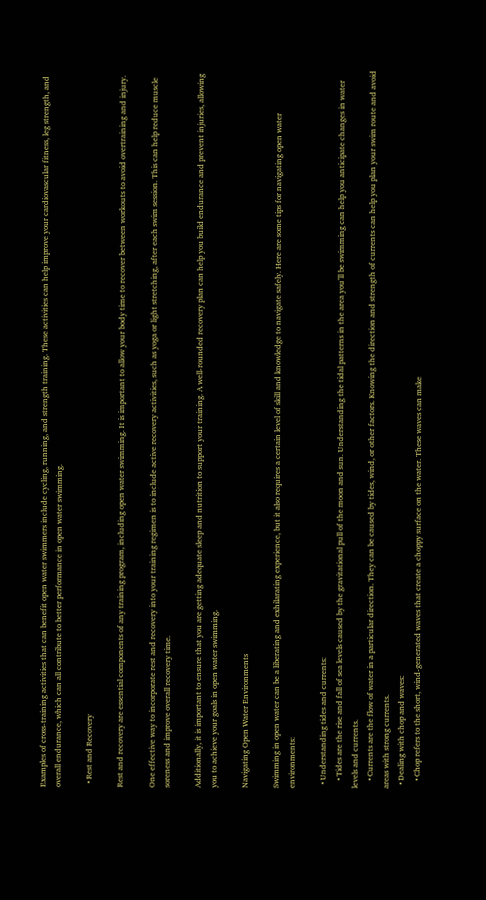Examples of cross-training activities that can benefit open water swimmers include cycling, running, and strength training. These activities can help improve your cardiovascular fitness, leg strength, and overall endurance, which can all contribute to better performance in open water swimming.

  • Rest and Recovery

Rest and recovery are essential components of any training program, including open water swimming. It is important to allow your body time to recover between workouts to avoid overtraining and injury.

One effective way to incorporate rest and recovery into your training regimen is to include active recovery activities, such as yoga or light stretching, after each swim session. This can help reduce muscle soreness and improve overall recovery time.

Additionally, it is important to ensure that you are getting adequate sleep and nutrition to support your training. A well-rounded recovery plan can help you build endurance and prevent injuries, allowing you to achieve your goals in open water swimming.

Navigating Open Water Environments

Swimming in open water can be a liberating and exhilarating experience, but it also requires a certain level of skill and knowledge to navigate safely. Here are some tips for navigating open water environments:

  • Understanding tides and currents:
    • Tides are the rise and fall of sea levels caused by the gravitational pull of the moon and sun. Understanding the tidal patterns in the area you’ll be swimming can help you anticipate changes in water levels and currents.
    • Currents are the flow of water in a particular direction. They can be caused by tides, wind, or other factors. Knowing the direction and strength of currents can help you plan your swim route and avoid areas with strong currents.
  • Dealing with chop and waves:
    • Chop refers to the short, wind-generated waves that create a choppy surface on the water. These waves can make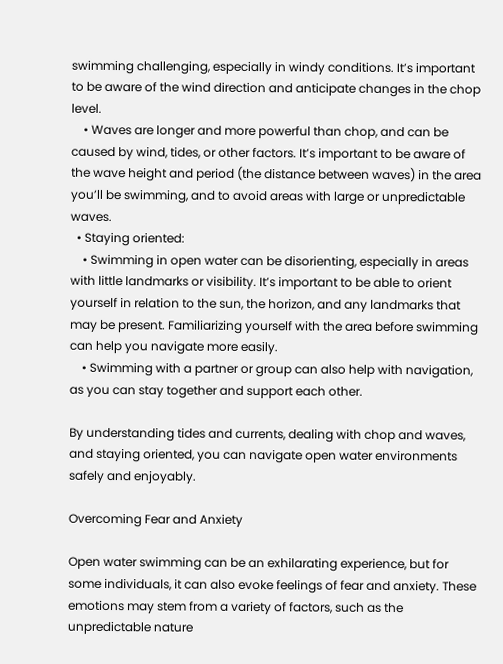swimming challenging, especially in windy conditions. It’s important to be aware of the wind direction and anticipate changes in the chop level.
    • Waves are longer and more powerful than chop, and can be caused by wind, tides, or other factors. It’s important to be aware of the wave height and period (the distance between waves) in the area you’ll be swimming, and to avoid areas with large or unpredictable waves.
  • Staying oriented:
    • Swimming in open water can be disorienting, especially in areas with little landmarks or visibility. It’s important to be able to orient yourself in relation to the sun, the horizon, and any landmarks that may be present. Familiarizing yourself with the area before swimming can help you navigate more easily.
    • Swimming with a partner or group can also help with navigation, as you can stay together and support each other.

By understanding tides and currents, dealing with chop and waves, and staying oriented, you can navigate open water environments safely and enjoyably.

Overcoming Fear and Anxiety

Open water swimming can be an exhilarating experience, but for some individuals, it can also evoke feelings of fear and anxiety. These emotions may stem from a variety of factors, such as the unpredictable nature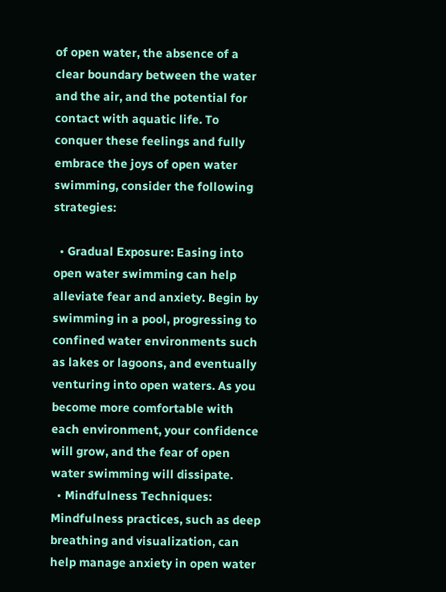of open water, the absence of a clear boundary between the water and the air, and the potential for contact with aquatic life. To conquer these feelings and fully embrace the joys of open water swimming, consider the following strategies:

  • Gradual Exposure: Easing into open water swimming can help alleviate fear and anxiety. Begin by swimming in a pool, progressing to confined water environments such as lakes or lagoons, and eventually venturing into open waters. As you become more comfortable with each environment, your confidence will grow, and the fear of open water swimming will dissipate.
  • Mindfulness Techniques: Mindfulness practices, such as deep breathing and visualization, can help manage anxiety in open water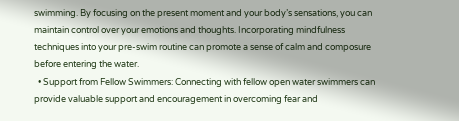swimming. By focusing on the present moment and your body’s sensations, you can maintain control over your emotions and thoughts. Incorporating mindfulness techniques into your pre-swim routine can promote a sense of calm and composure before entering the water.
  • Support from Fellow Swimmers: Connecting with fellow open water swimmers can provide valuable support and encouragement in overcoming fear and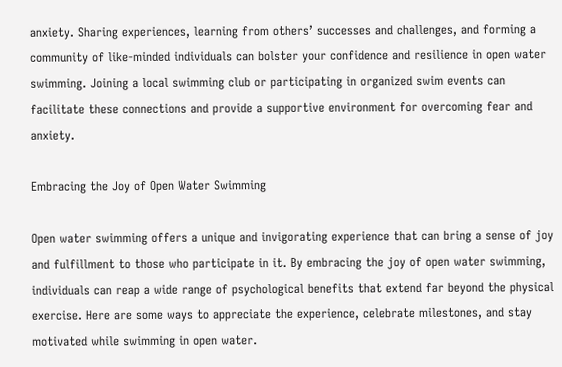anxiety. Sharing experiences, learning from others’ successes and challenges, and forming a community of like-minded individuals can bolster your confidence and resilience in open water swimming. Joining a local swimming club or participating in organized swim events can facilitate these connections and provide a supportive environment for overcoming fear and anxiety.

Embracing the Joy of Open Water Swimming

Open water swimming offers a unique and invigorating experience that can bring a sense of joy and fulfillment to those who participate in it. By embracing the joy of open water swimming, individuals can reap a wide range of psychological benefits that extend far beyond the physical exercise. Here are some ways to appreciate the experience, celebrate milestones, and stay motivated while swimming in open water.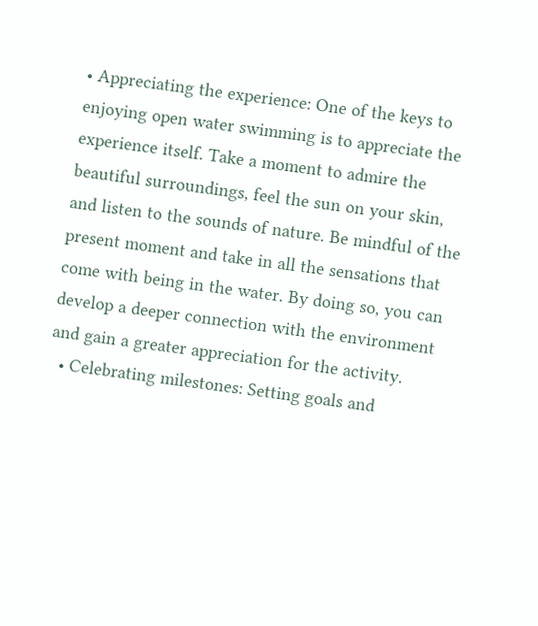• Appreciating the experience: One of the keys to enjoying open water swimming is to appreciate the experience itself. Take a moment to admire the beautiful surroundings, feel the sun on your skin, and listen to the sounds of nature. Be mindful of the present moment and take in all the sensations that come with being in the water. By doing so, you can develop a deeper connection with the environment and gain a greater appreciation for the activity.
  • Celebrating milestones: Setting goals and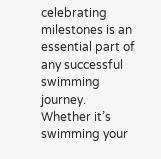celebrating milestones is an essential part of any successful swimming journey. Whether it’s swimming your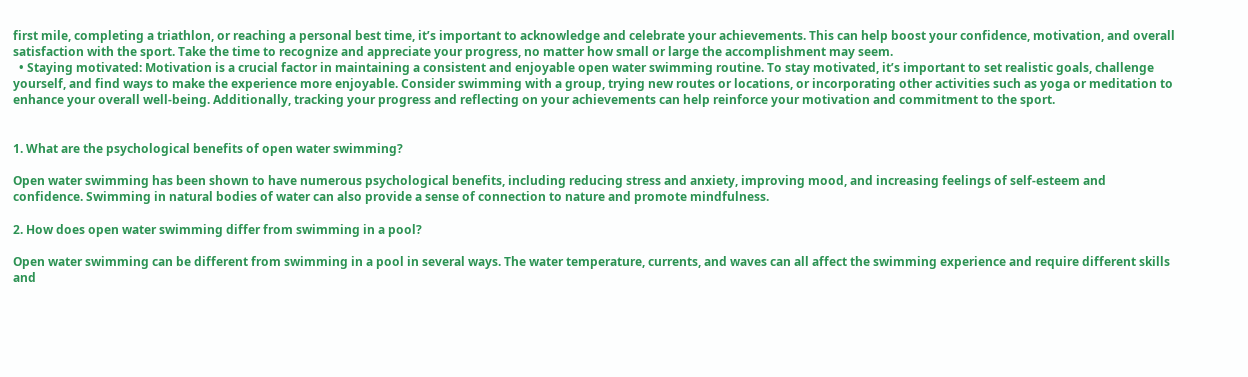first mile, completing a triathlon, or reaching a personal best time, it’s important to acknowledge and celebrate your achievements. This can help boost your confidence, motivation, and overall satisfaction with the sport. Take the time to recognize and appreciate your progress, no matter how small or large the accomplishment may seem.
  • Staying motivated: Motivation is a crucial factor in maintaining a consistent and enjoyable open water swimming routine. To stay motivated, it’s important to set realistic goals, challenge yourself, and find ways to make the experience more enjoyable. Consider swimming with a group, trying new routes or locations, or incorporating other activities such as yoga or meditation to enhance your overall well-being. Additionally, tracking your progress and reflecting on your achievements can help reinforce your motivation and commitment to the sport.


1. What are the psychological benefits of open water swimming?

Open water swimming has been shown to have numerous psychological benefits, including reducing stress and anxiety, improving mood, and increasing feelings of self-esteem and confidence. Swimming in natural bodies of water can also provide a sense of connection to nature and promote mindfulness.

2. How does open water swimming differ from swimming in a pool?

Open water swimming can be different from swimming in a pool in several ways. The water temperature, currents, and waves can all affect the swimming experience and require different skills and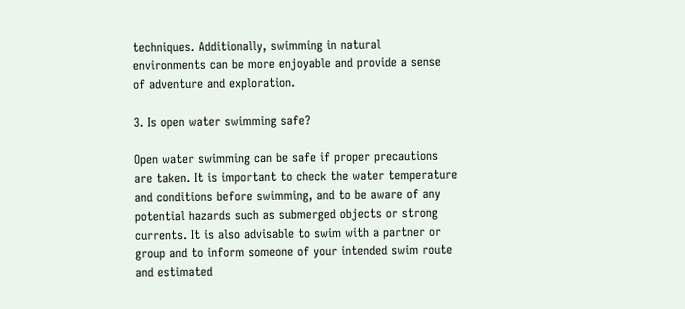techniques. Additionally, swimming in natural environments can be more enjoyable and provide a sense of adventure and exploration.

3. Is open water swimming safe?

Open water swimming can be safe if proper precautions are taken. It is important to check the water temperature and conditions before swimming, and to be aware of any potential hazards such as submerged objects or strong currents. It is also advisable to swim with a partner or group and to inform someone of your intended swim route and estimated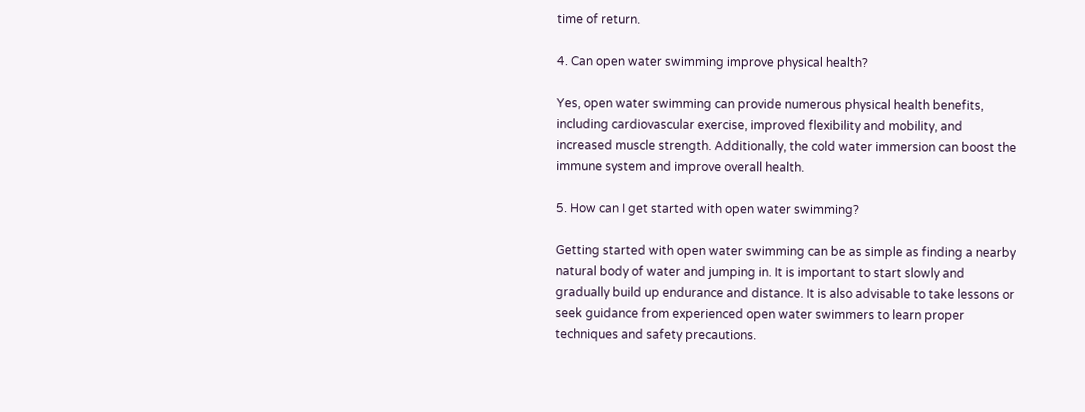time of return.

4. Can open water swimming improve physical health?

Yes, open water swimming can provide numerous physical health benefits, including cardiovascular exercise, improved flexibility and mobility, and increased muscle strength. Additionally, the cold water immersion can boost the immune system and improve overall health.

5. How can I get started with open water swimming?

Getting started with open water swimming can be as simple as finding a nearby natural body of water and jumping in. It is important to start slowly and gradually build up endurance and distance. It is also advisable to take lessons or seek guidance from experienced open water swimmers to learn proper techniques and safety precautions.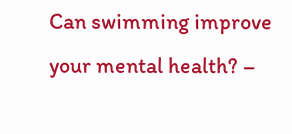Can swimming improve your mental health? –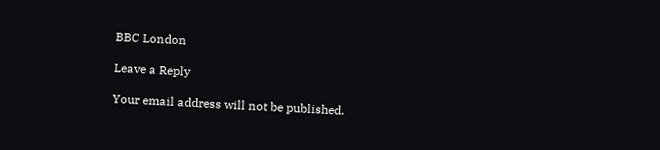BBC London

Leave a Reply

Your email address will not be published.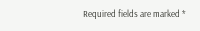Required fields are marked *